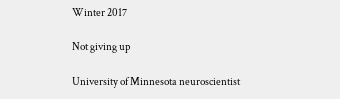Winter 2017

Not giving up

University of Minnesota neuroscientist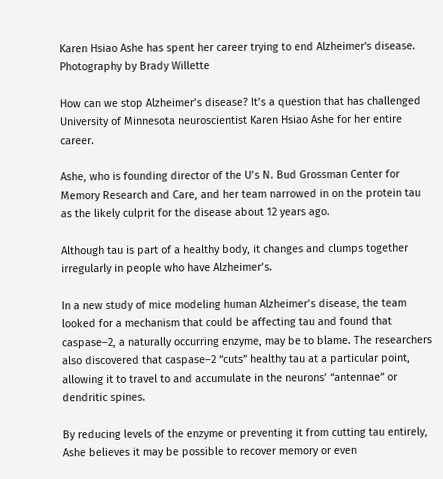Karen Hsiao Ashe has spent her career trying to end Alzheimer's disease.
Photography by Brady Willette

How can we stop Alzheimer’s disease? It’s a question that has challenged University of Minnesota neuroscientist Karen Hsiao Ashe for her entire career.

Ashe, who is founding director of the U’s N. Bud Grossman Center for Memory Research and Care, and her team narrowed in on the protein tau as the likely culprit for the disease about 12 years ago.

Although tau is part of a healthy body, it changes and clumps together irregularly in people who have Alzheimer’s.

In a new study of mice modeling human Alzheimer’s disease, the team looked for a mechanism that could be affecting tau and found that caspase–2, a naturally occurring enzyme, may be to blame. The researchers also discovered that caspase–2 “cuts” healthy tau at a particular point, allowing it to travel to and accumulate in the neurons’ “antennae” or dendritic spines.

By reducing levels of the enzyme or preventing it from cutting tau entirely, Ashe believes it may be possible to recover memory or even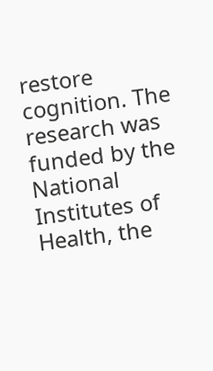restore cognition. The research was funded by the National Institutes of Health, the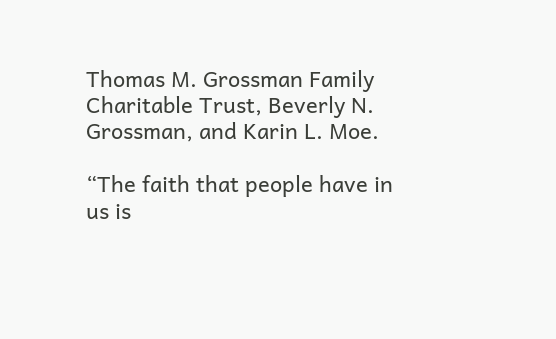Thomas M. Grossman Family Charitable Trust, Beverly N. Grossman, and Karin L. Moe.

“The faith that people have in us is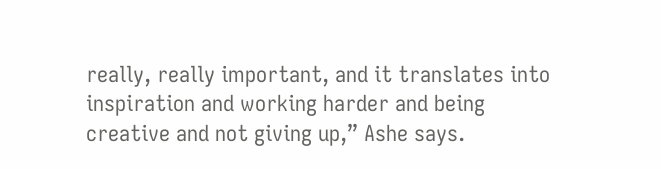really, really important, and it translates into inspiration and working harder and being creative and not giving up,” Ashe says.